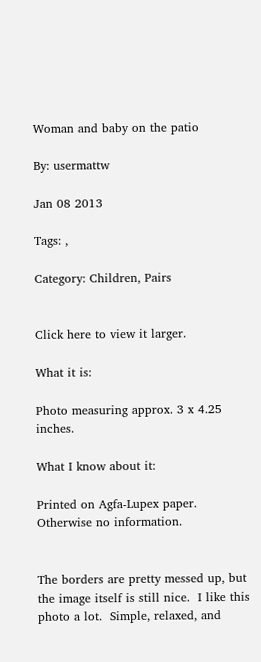Woman and baby on the patio

By: usermattw

Jan 08 2013

Tags: ,

Category: Children, Pairs


Click here to view it larger.

What it is:

Photo measuring approx. 3 x 4.25 inches.

What I know about it:

Printed on Agfa-Lupex paper.  Otherwise no information.


The borders are pretty messed up, but the image itself is still nice.  I like this photo a lot.  Simple, relaxed, and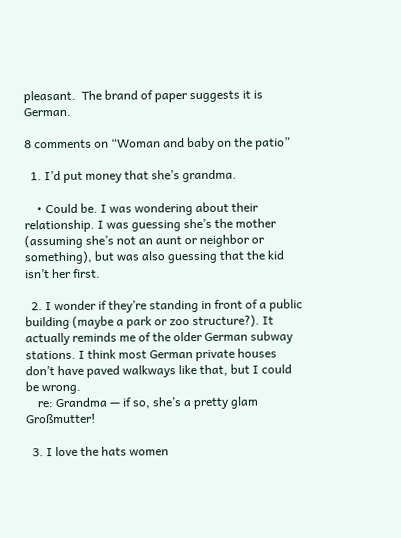pleasant.  The brand of paper suggests it is German.

8 comments on “Woman and baby on the patio”

  1. I’d put money that she’s grandma.

    • Could be. I was wondering about their relationship. I was guessing she’s the mother (assuming she’s not an aunt or neighbor or something), but was also guessing that the kid isn’t her first.

  2. I wonder if they’re standing in front of a public building (maybe a park or zoo structure?). It actually reminds me of the older German subway stations. I think most German private houses don’t have paved walkways like that, but I could be wrong.
    re: Grandma — if so, she’s a pretty glam Großmutter!

  3. I love the hats women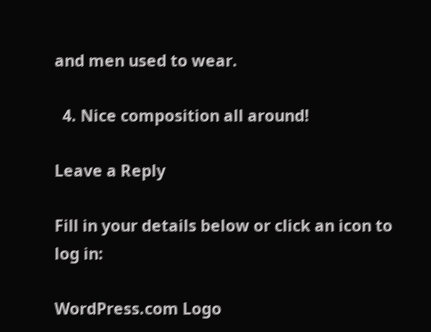and men used to wear.

  4. Nice composition all around!

Leave a Reply

Fill in your details below or click an icon to log in:

WordPress.com Logo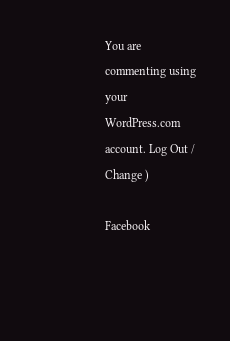You are commenting using your WordPress.com account. Log Out /  Change )

Facebook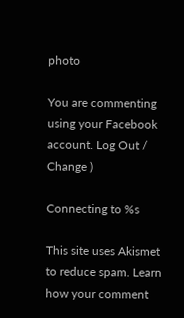photo

You are commenting using your Facebook account. Log Out /  Change )

Connecting to %s

This site uses Akismet to reduce spam. Learn how your comment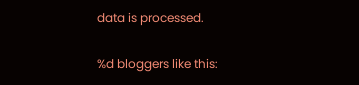data is processed.

%d bloggers like this: